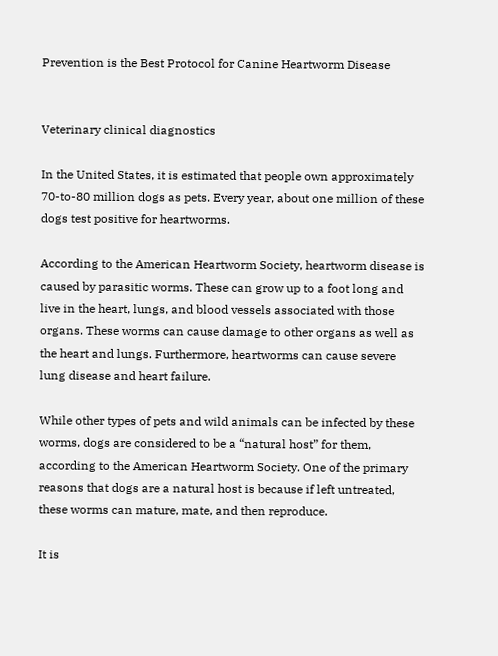Prevention is the Best Protocol for Canine Heartworm Disease


Veterinary clinical diagnostics

In the United States, it is estimated that people own approximately 70-to-80 million dogs as pets. Every year, about one million of these dogs test positive for heartworms.

According to the American Heartworm Society, heartworm disease is caused by parasitic worms. These can grow up to a foot long and live in the heart, lungs, and blood vessels associated with those organs. These worms can cause damage to other organs as well as the heart and lungs. Furthermore, heartworms can cause severe lung disease and heart failure.

While other types of pets and wild animals can be infected by these worms, dogs are considered to be a “natural host” for them, according to the American Heartworm Society. One of the primary reasons that dogs are a natural host is because if left untreated, these worms can mature, mate, and then reproduce.

It is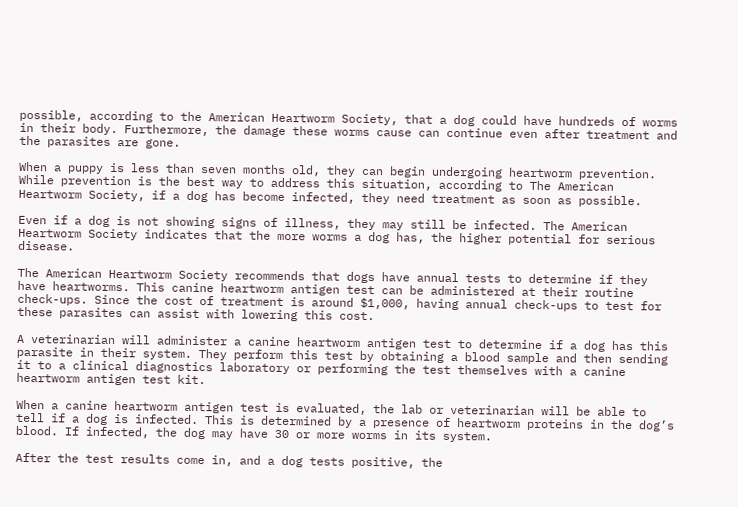possible, according to the American Heartworm Society, that a dog could have hundreds of worms in their body. Furthermore, the damage these worms cause can continue even after treatment and the parasites are gone.

When a puppy is less than seven months old, they can begin undergoing heartworm prevention. While prevention is the best way to address this situation, according to The American Heartworm Society, if a dog has become infected, they need treatment as soon as possible.

Even if a dog is not showing signs of illness, they may still be infected. The American Heartworm Society indicates that the more worms a dog has, the higher potential for serious disease.

The American Heartworm Society recommends that dogs have annual tests to determine if they have heartworms. This canine heartworm antigen test can be administered at their routine check-ups. Since the cost of treatment is around $1,000, having annual check-ups to test for these parasites can assist with lowering this cost.

A veterinarian will administer a canine heartworm antigen test to determine if a dog has this parasite in their system. They perform this test by obtaining a blood sample and then sending it to a clinical diagnostics laboratory or performing the test themselves with a canine heartworm antigen test kit.

When a canine heartworm antigen test is evaluated, the lab or veterinarian will be able to tell if a dog is infected. This is determined by a presence of heartworm proteins in the dog’s blood. If infected, the dog may have 30 or more worms in its system.

After the test results come in, and a dog tests positive, the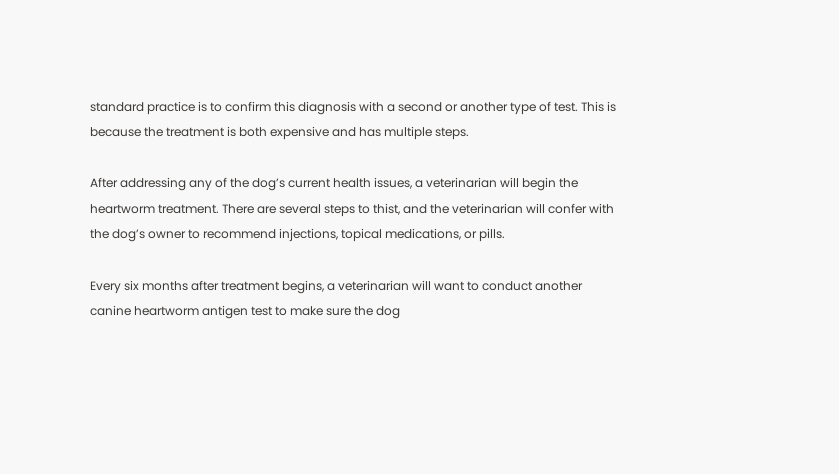standard practice is to confirm this diagnosis with a second or another type of test. This is because the treatment is both expensive and has multiple steps.

After addressing any of the dog’s current health issues, a veterinarian will begin the heartworm treatment. There are several steps to thist, and the veterinarian will confer with the dog’s owner to recommend injections, topical medications, or pills.

Every six months after treatment begins, a veterinarian will want to conduct another canine heartworm antigen test to make sure the dog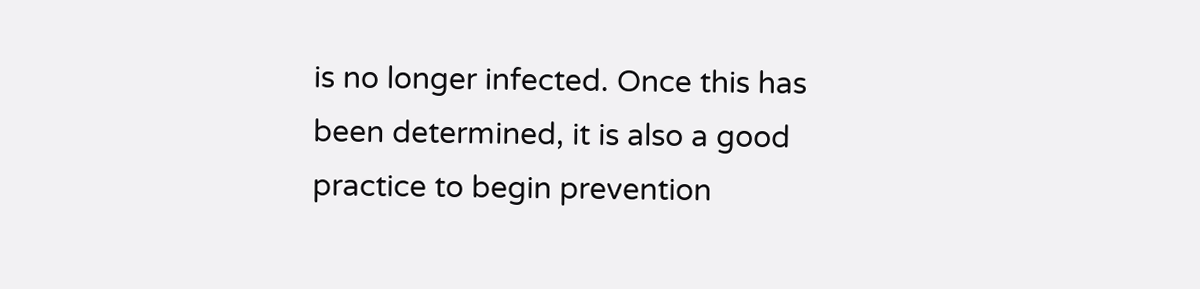is no longer infected. Once this has been determined, it is also a good practice to begin prevention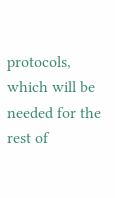protocols, which will be needed for the rest of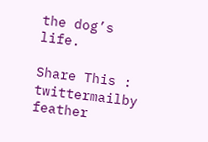the dog’s life.

Share This : twittermailby feather